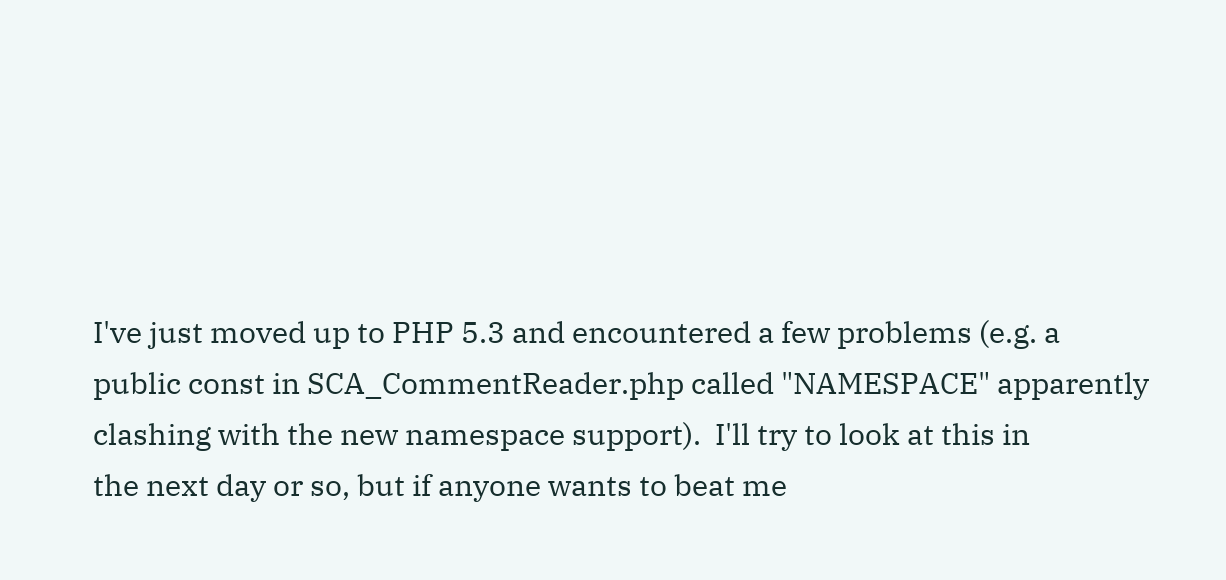I've just moved up to PHP 5.3 and encountered a few problems (e.g. a
public const in SCA_CommentReader.php called "NAMESPACE" apparently
clashing with the new namespace support).  I'll try to look at this in
the next day or so, but if anyone wants to beat me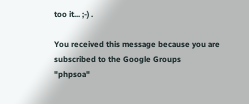too it... ;-) .

You received this message because you are subscribed to the Google Groups
"phpsoa"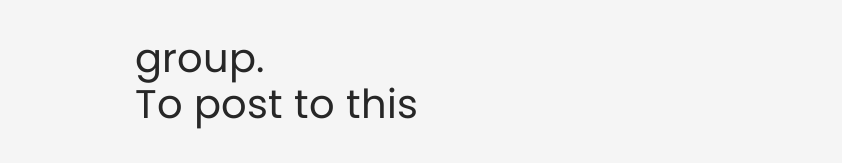group.
To post to this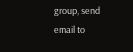group, send email to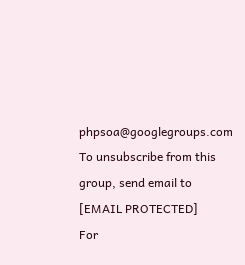phpsoa@googlegroups.com
To unsubscribe from this group, send email to [EMAIL PROTECTED]
For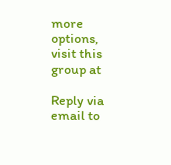more options, visit this group at

Reply via email to